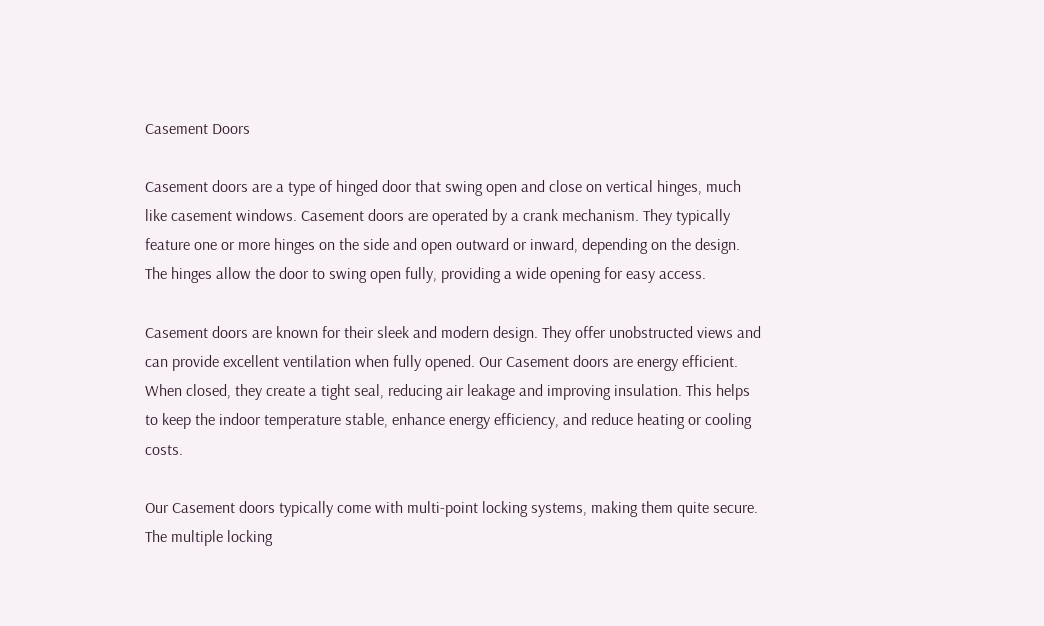Casement Doors

Casement doors are a type of hinged door that swing open and close on vertical hinges, much like casement windows. Casement doors are operated by a crank mechanism. They typically feature one or more hinges on the side and open outward or inward, depending on the design. The hinges allow the door to swing open fully, providing a wide opening for easy access.

Casement doors are known for their sleek and modern design. They offer unobstructed views and can provide excellent ventilation when fully opened. Our Casement doors are energy efficient. When closed, they create a tight seal, reducing air leakage and improving insulation. This helps to keep the indoor temperature stable, enhance energy efficiency, and reduce heating or cooling costs.

Our Casement doors typically come with multi-point locking systems, making them quite secure. The multiple locking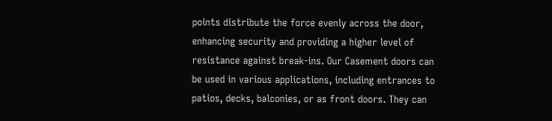points distribute the force evenly across the door, enhancing security and providing a higher level of resistance against break-ins. Our Casement doors can be used in various applications, including entrances to patios, decks, balconies, or as front doors. They can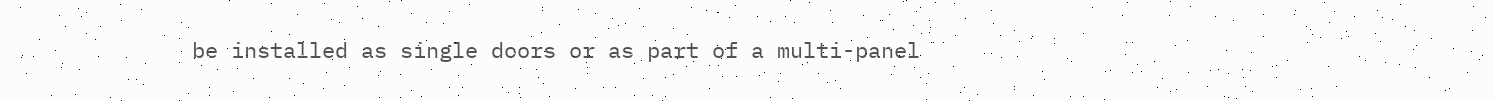be installed as single doors or as part of a multi-panel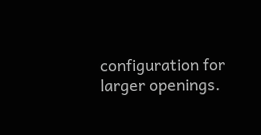configuration for larger openings.